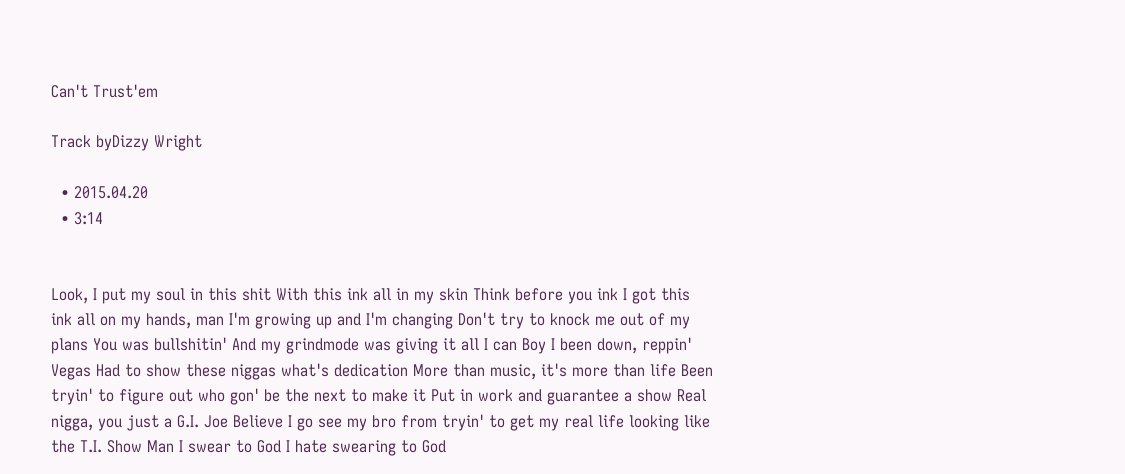Can't Trust'em

Track byDizzy Wright

  • 2015.04.20
  • 3:14


Look, I put my soul in this shit With this ink all in my skin Think before you ink I got this ink all on my hands, man I'm growing up and I'm changing Don't try to knock me out of my plans You was bullshitin' And my grindmode was giving it all I can Boy I been down, reppin' Vegas Had to show these niggas what's dedication More than music, it's more than life Been tryin' to figure out who gon' be the next to make it Put in work and guarantee a show Real nigga, you just a G.I. Joe Believe I go see my bro from tryin' to get my real life looking like the T.I. Show Man I swear to God I hate swearing to God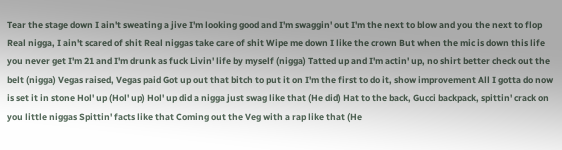Tear the stage down I ain't sweating a jive I'm looking good and I'm swaggin' out I'm the next to blow and you the next to flop Real nigga, I ain't scared of shit Real niggas take care of shit Wipe me down I like the crown But when the mic is down this life you never get I'm 21 and I'm drunk as fuck Livin' life by myself (nigga) Tatted up and I'm actin' up, no shirt better check out the belt (nigga) Vegas raised, Vegas paid Got up out that bitch to put it on I'm the first to do it, show improvement All I gotta do now is set it in stone Hol' up (Hol' up) Hol' up did a nigga just swag like that (He did) Hat to the back, Gucci backpack, spittin' crack on you little niggas Spittin' facts like that Coming out the Veg with a rap like that (He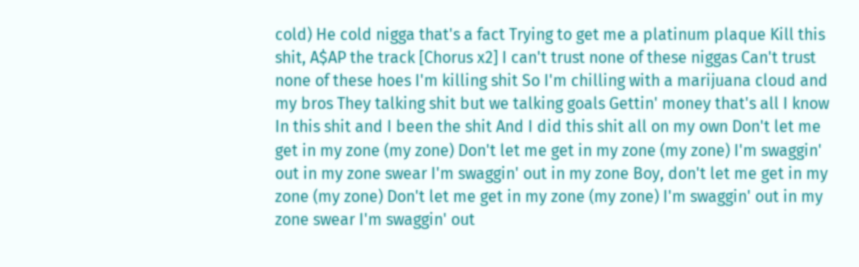cold) He cold nigga that's a fact Trying to get me a platinum plaque Kill this shit, A$AP the track [Chorus x2] I can't trust none of these niggas Can't trust none of these hoes I'm killing shit So I'm chilling with a marijuana cloud and my bros They talking shit but we talking goals Gettin' money that's all I know In this shit and I been the shit And I did this shit all on my own Don't let me get in my zone (my zone) Don't let me get in my zone (my zone) I'm swaggin' out in my zone swear I'm swaggin' out in my zone Boy, don't let me get in my zone (my zone) Don't let me get in my zone (my zone) I'm swaggin' out in my zone swear I'm swaggin' out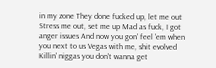in my zone They done fucked up, let me out Stress me out, set me up Mad as fuck, I got anger issues And now you gon' feel 'em when you next to us Vegas with me, shit evolved Killin' niggas you don't wanna get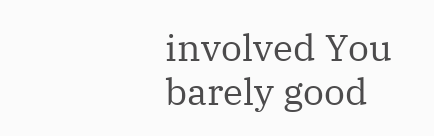involved You barely good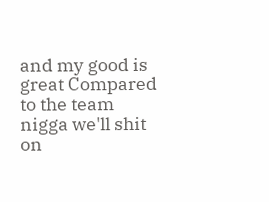and my good is great Compared to the team nigga we'll shit on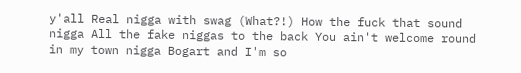y'all Real nigga with swag (What?!) How the fuck that sound nigga All the fake niggas to the back You ain't welcome round in my town nigga Bogart and I'm so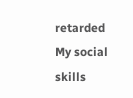retarded My social skills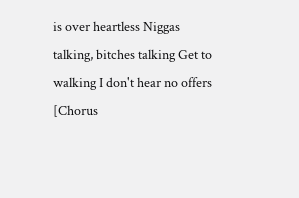is over heartless Niggas talking, bitches talking Get to walking I don't hear no offers [Chorus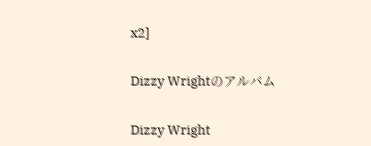x2]


Dizzy Wrightのアルバム


Dizzy Wright